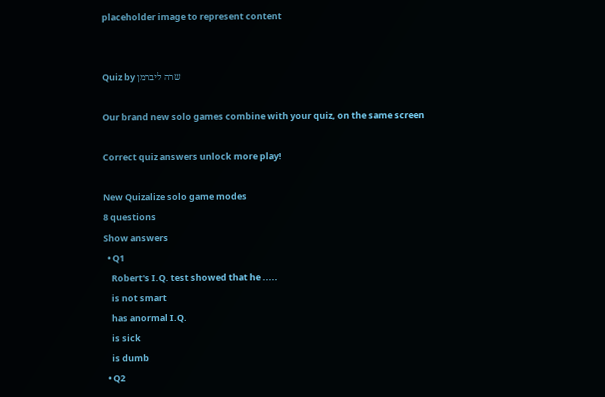placeholder image to represent content


Quiz by שרה ליברמן

Our brand new solo games combine with your quiz, on the same screen

Correct quiz answers unlock more play!

New Quizalize solo game modes
8 questions
Show answers
  • Q1
    Robert's I.Q. test showed that he .....
    is not smart
    has anormal I.Q.
    is sick
    is dumb
  • Q2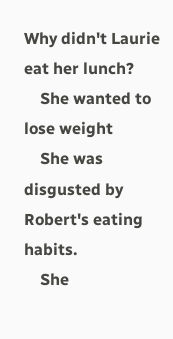Why didn't Laurie eat her lunch?
    She wanted to lose weight
    She was disgusted by Robert's eating habits.
    She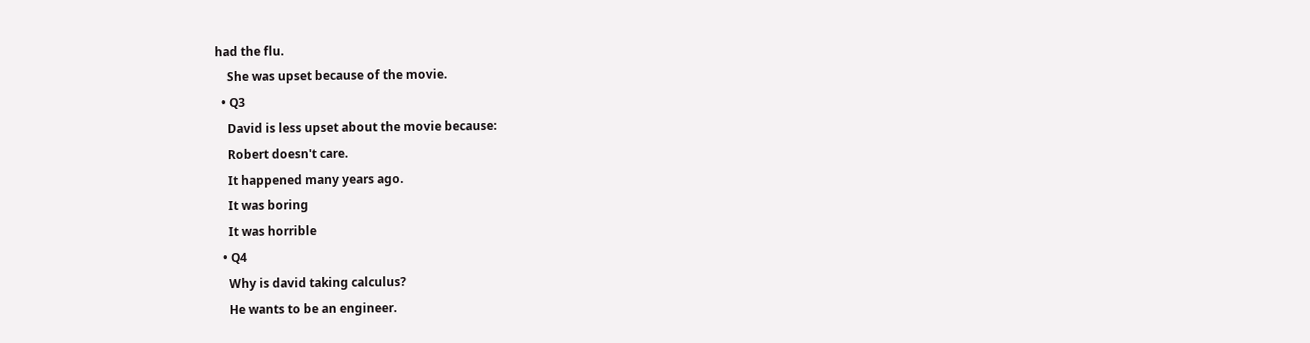had the flu.
    She was upset because of the movie.
  • Q3
    David is less upset about the movie because:
    Robert doesn't care.
    It happened many years ago.
    It was boring
    It was horrible
  • Q4
    Why is david taking calculus?
    He wants to be an engineer.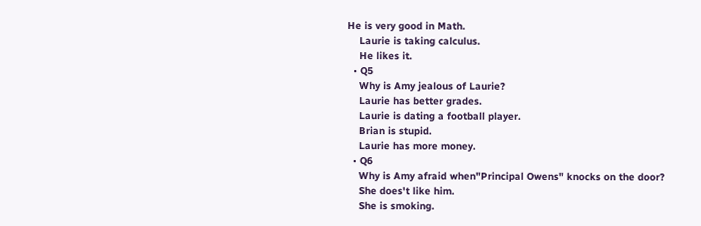He is very good in Math.
    Laurie is taking calculus.
    He likes it.
  • Q5
    Why is Amy jealous of Laurie?
    Laurie has better grades.
    Laurie is dating a football player.
    Brian is stupid.
    Laurie has more money.
  • Q6
    Why is Amy afraid when"Principal Owens" knocks on the door?
    She does't like him.
    She is smoking.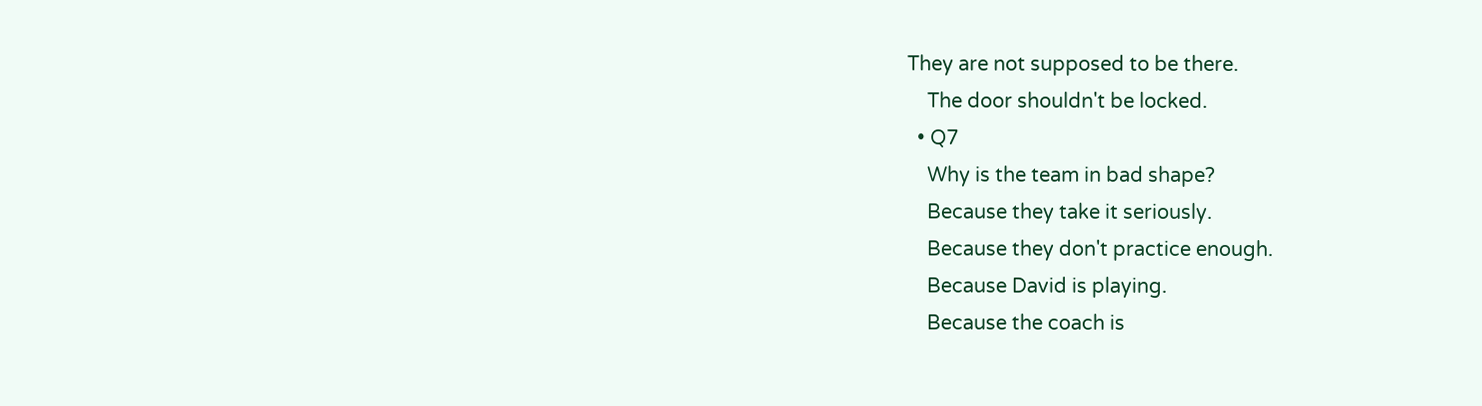They are not supposed to be there.
    The door shouldn't be locked.
  • Q7
    Why is the team in bad shape?
    Because they take it seriously.
    Because they don't practice enough.
    Because David is playing.
    Because the coach is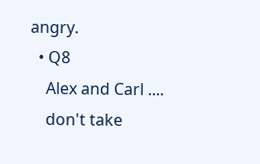angry.
  • Q8
    Alex and Carl ....
    don't take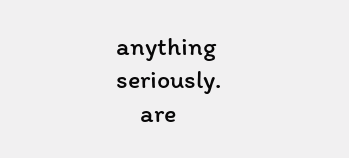anything seriously.
    are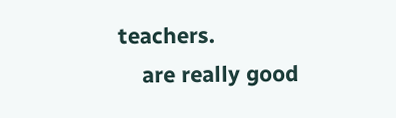teachers.
    are really good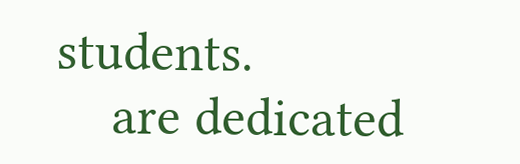students.
    are dedicated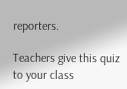reporters.

Teachers give this quiz to your class